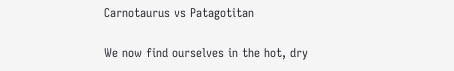Carnotaurus vs Patagotitan

We now find ourselves in the hot, dry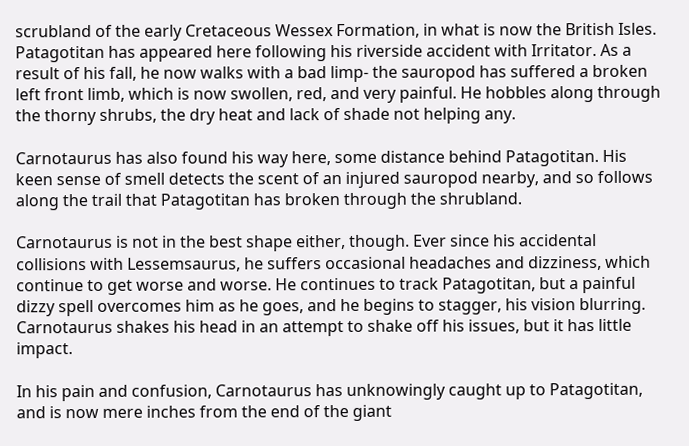scrubland of the early Cretaceous Wessex Formation, in what is now the British Isles. Patagotitan has appeared here following his riverside accident with Irritator. As a result of his fall, he now walks with a bad limp- the sauropod has suffered a broken left front limb, which is now swollen, red, and very painful. He hobbles along through the thorny shrubs, the dry heat and lack of shade not helping any.

Carnotaurus has also found his way here, some distance behind Patagotitan. His keen sense of smell detects the scent of an injured sauropod nearby, and so follows along the trail that Patagotitan has broken through the shrubland.

Carnotaurus is not in the best shape either, though. Ever since his accidental collisions with Lessemsaurus, he suffers occasional headaches and dizziness, which continue to get worse and worse. He continues to track Patagotitan, but a painful dizzy spell overcomes him as he goes, and he begins to stagger, his vision blurring. Carnotaurus shakes his head in an attempt to shake off his issues, but it has little impact.

In his pain and confusion, Carnotaurus has unknowingly caught up to Patagotitan, and is now mere inches from the end of the giant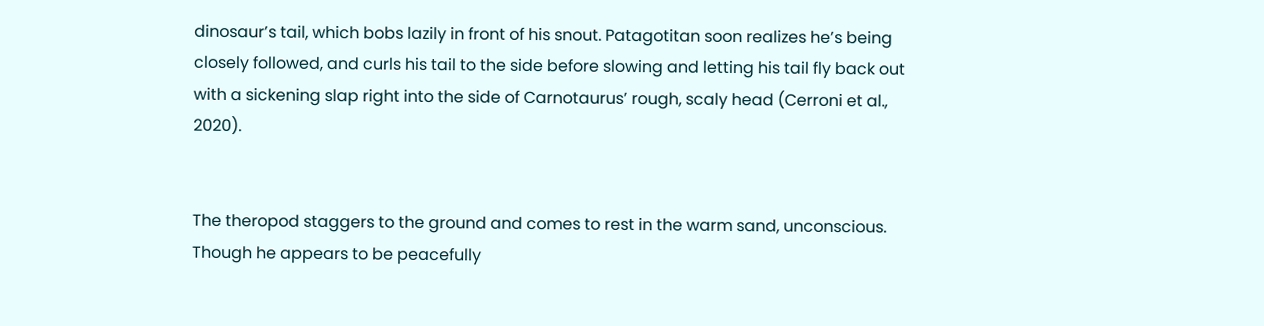dinosaur’s tail, which bobs lazily in front of his snout. Patagotitan soon realizes he’s being closely followed, and curls his tail to the side before slowing and letting his tail fly back out with a sickening slap right into the side of Carnotaurus’ rough, scaly head (Cerroni et al., 2020).


The theropod staggers to the ground and comes to rest in the warm sand, unconscious. Though he appears to be peacefully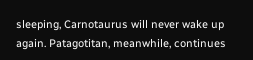sleeping, Carnotaurus will never wake up again. Patagotitan, meanwhile, continues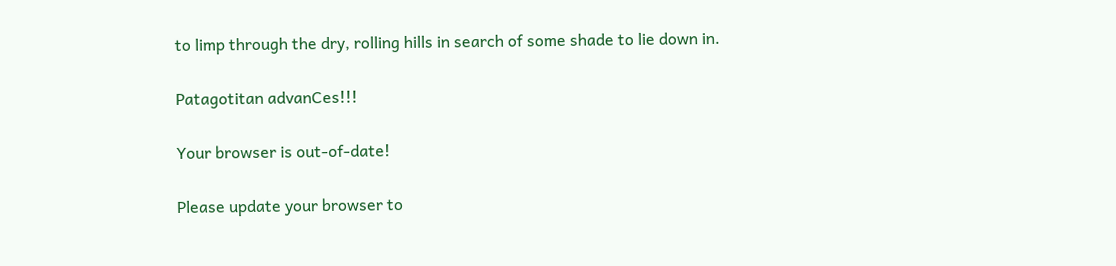to limp through the dry, rolling hills in search of some shade to lie down in.

Patagotitan advanCes!!!

Your browser is out-of-date!

Please update your browser to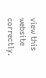view this website correctly.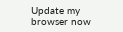Update my browser now